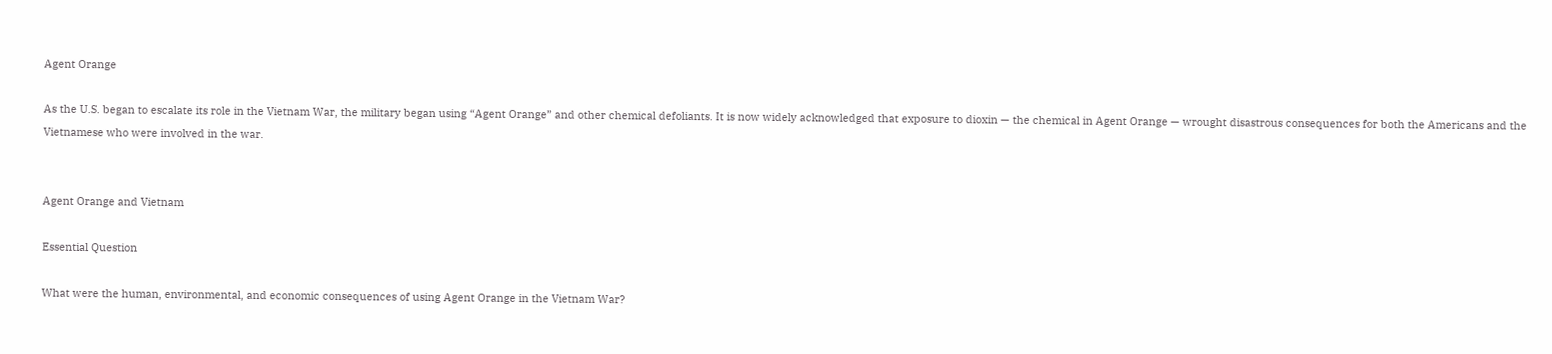Agent Orange

As the U.S. began to escalate its role in the Vietnam War, the military began using “Agent Orange” and other chemical defoliants. It is now widely acknowledged that exposure to dioxin — the chemical in Agent Orange — wrought disastrous consequences for both the Americans and the Vietnamese who were involved in the war.


Agent Orange and Vietnam

Essential Question

What were the human, environmental, and economic consequences of using Agent Orange in the Vietnam War?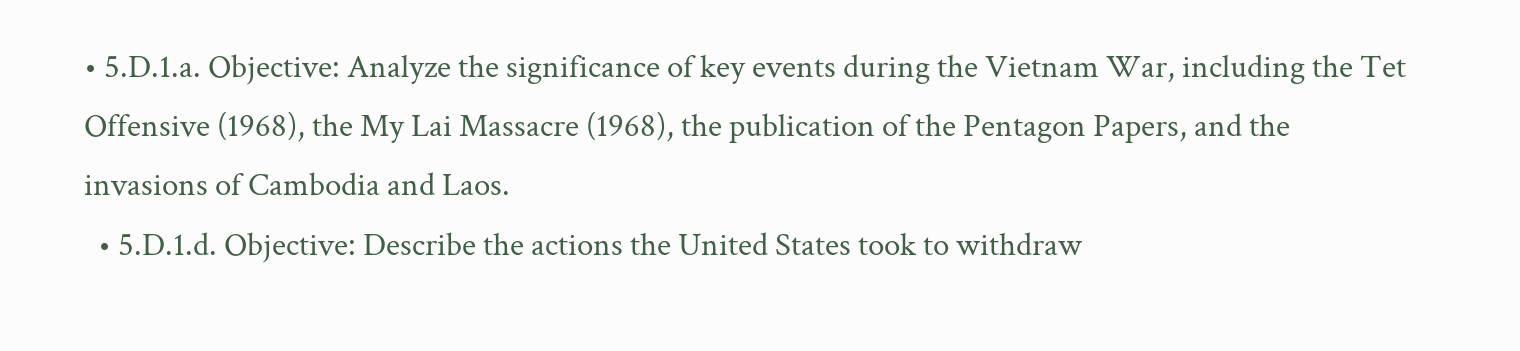• 5.D.1.a. Objective: Analyze the significance of key events during the Vietnam War, including the Tet Offensive (1968), the My Lai Massacre (1968), the publication of the Pentagon Papers, and the invasions of Cambodia and Laos.
  • 5.D.1.d. Objective: Describe the actions the United States took to withdraw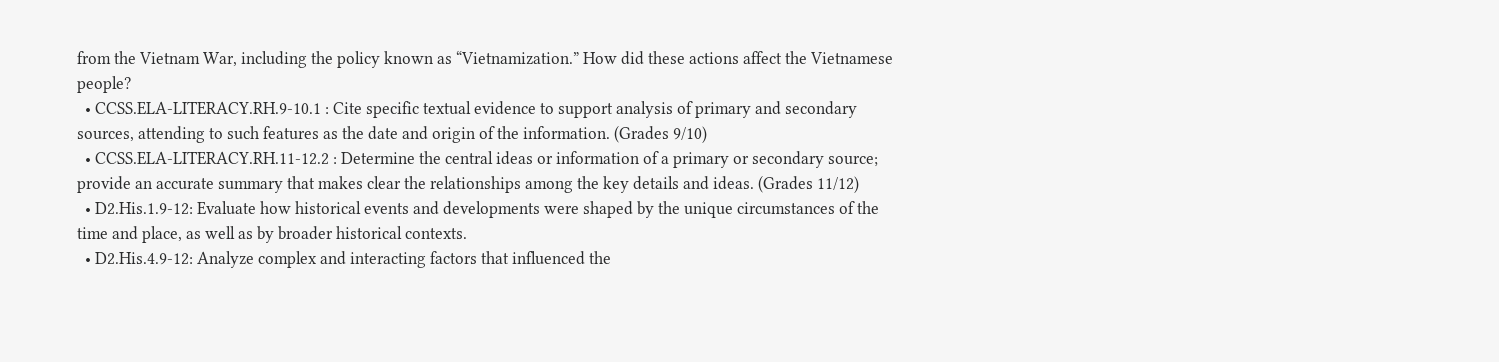from the Vietnam War, including the policy known as “Vietnamization.” How did these actions affect the Vietnamese people?
  • CCSS.ELA-LITERACY.RH.9-10.1 : Cite specific textual evidence to support analysis of primary and secondary sources, attending to such features as the date and origin of the information. (Grades 9/10)
  • CCSS.ELA-LITERACY.RH.11-12.2 : Determine the central ideas or information of a primary or secondary source; provide an accurate summary that makes clear the relationships among the key details and ideas. (Grades 11/12)
  • D2.His.1.9-12: Evaluate how historical events and developments were shaped by the unique circumstances of the time and place, as well as by broader historical contexts.
  • D2.His.4.9-12: Analyze complex and interacting factors that influenced the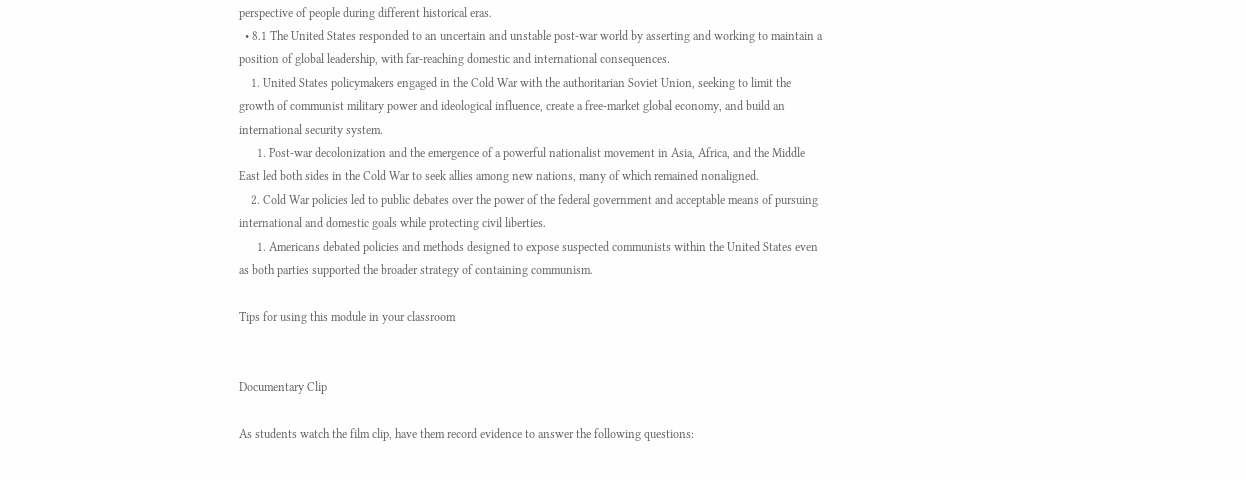perspective of people during different historical eras.
  • 8.1 The United States responded to an uncertain and unstable post-war world by asserting and working to maintain a position of global leadership, with far-reaching domestic and international consequences.
    1. United States policymakers engaged in the Cold War with the authoritarian Soviet Union, seeking to limit the growth of communist military power and ideological influence, create a free-market global economy, and build an international security system.
      1. Post-war decolonization and the emergence of a powerful nationalist movement in Asia, Africa, and the Middle East led both sides in the Cold War to seek allies among new nations, many of which remained nonaligned.
    2. Cold War policies led to public debates over the power of the federal government and acceptable means of pursuing international and domestic goals while protecting civil liberties.
      1. Americans debated policies and methods designed to expose suspected communists within the United States even as both parties supported the broader strategy of containing communism.

Tips for using this module in your classroom


Documentary Clip

As students watch the film clip, have them record evidence to answer the following questions: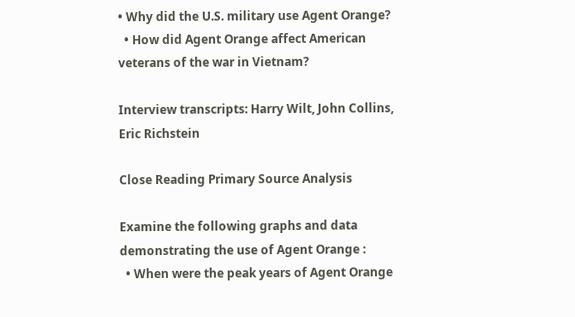• Why did the U.S. military use Agent Orange?
  • How did Agent Orange affect American veterans of the war in Vietnam?

Interview transcripts: Harry Wilt, John Collins, Eric Richstein

Close Reading Primary Source Analysis

Examine the following graphs and data demonstrating the use of Agent Orange :
  • When were the peak years of Agent Orange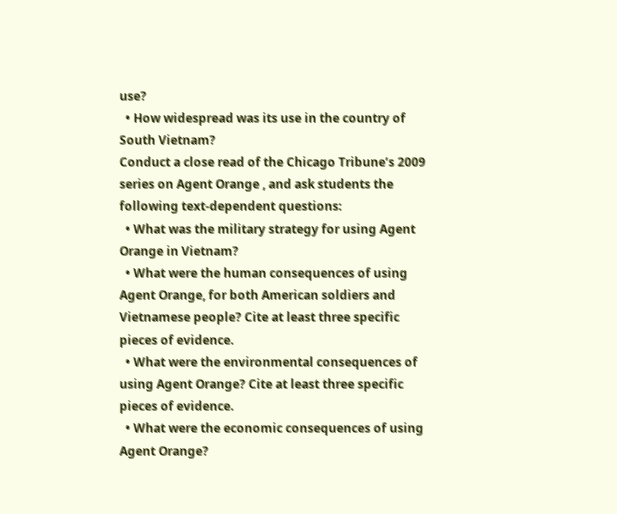use?
  • How widespread was its use in the country of South Vietnam?
Conduct a close read of the Chicago Tribune’s 2009 series on Agent Orange , and ask students the following text-dependent questions:
  • What was the military strategy for using Agent Orange in Vietnam?
  • What were the human consequences of using Agent Orange, for both American soldiers and Vietnamese people? Cite at least three specific pieces of evidence.
  • What were the environmental consequences of using Agent Orange? Cite at least three specific pieces of evidence.
  • What were the economic consequences of using Agent Orange?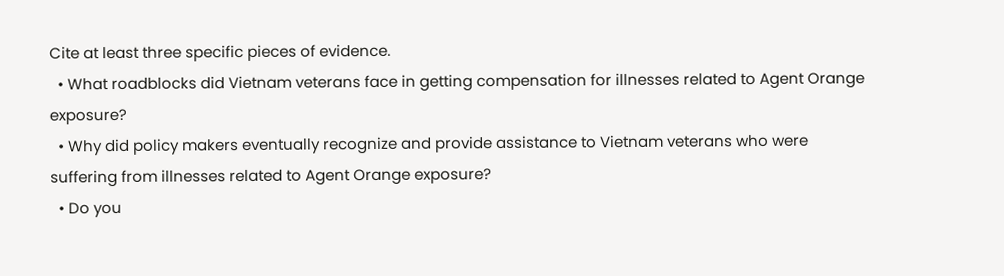Cite at least three specific pieces of evidence.
  • What roadblocks did Vietnam veterans face in getting compensation for illnesses related to Agent Orange exposure?
  • Why did policy makers eventually recognize and provide assistance to Vietnam veterans who were suffering from illnesses related to Agent Orange exposure?
  • Do you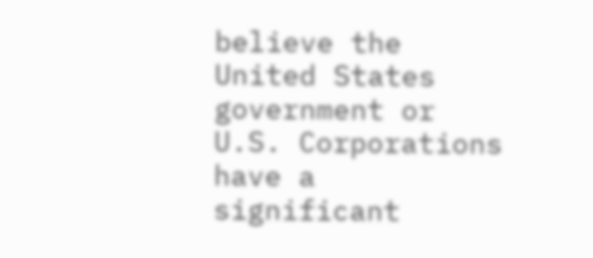believe the United States government or U.S. Corporations have a significant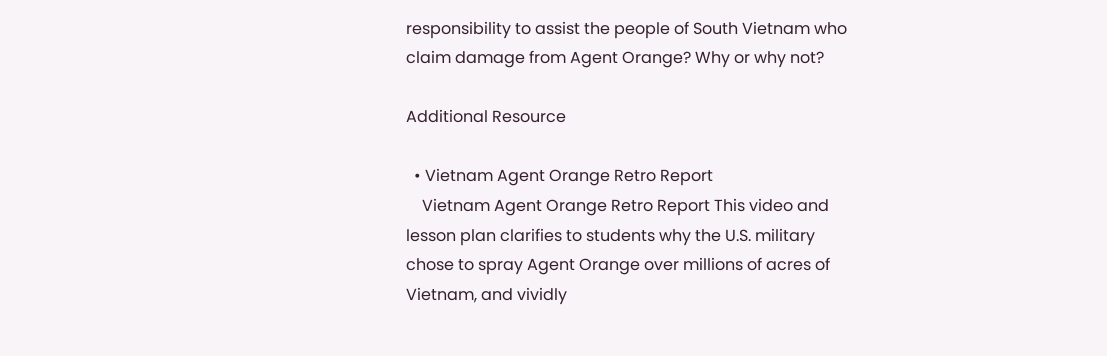responsibility to assist the people of South Vietnam who claim damage from Agent Orange? Why or why not?

Additional Resource

  • Vietnam Agent Orange Retro Report
    Vietnam Agent Orange Retro Report This video and lesson plan clarifies to students why the U.S. military chose to spray Agent Orange over millions of acres of Vietnam, and vividly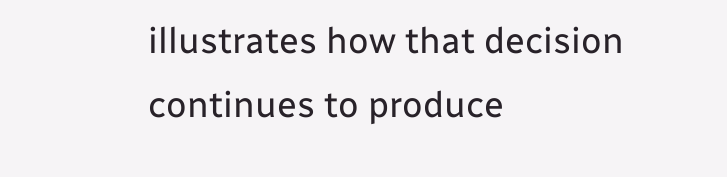illustrates how that decision continues to produce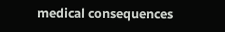medical consequences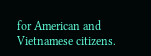for American and Vietnamese citizens.